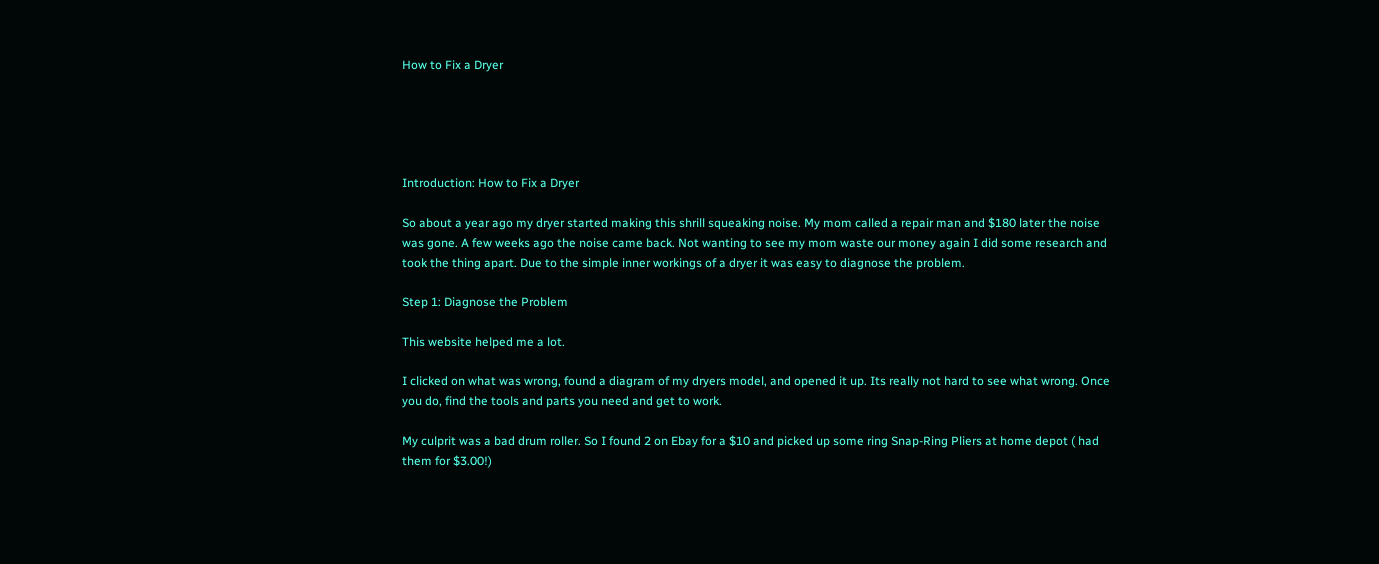How to Fix a Dryer





Introduction: How to Fix a Dryer

So about a year ago my dryer started making this shrill squeaking noise. My mom called a repair man and $180 later the noise was gone. A few weeks ago the noise came back. Not wanting to see my mom waste our money again I did some research and took the thing apart. Due to the simple inner workings of a dryer it was easy to diagnose the problem.

Step 1: Diagnose the Problem

This website helped me a lot.

I clicked on what was wrong, found a diagram of my dryers model, and opened it up. Its really not hard to see what wrong. Once you do, find the tools and parts you need and get to work.

My culprit was a bad drum roller. So I found 2 on Ebay for a $10 and picked up some ring Snap-Ring Pliers at home depot ( had them for $3.00!)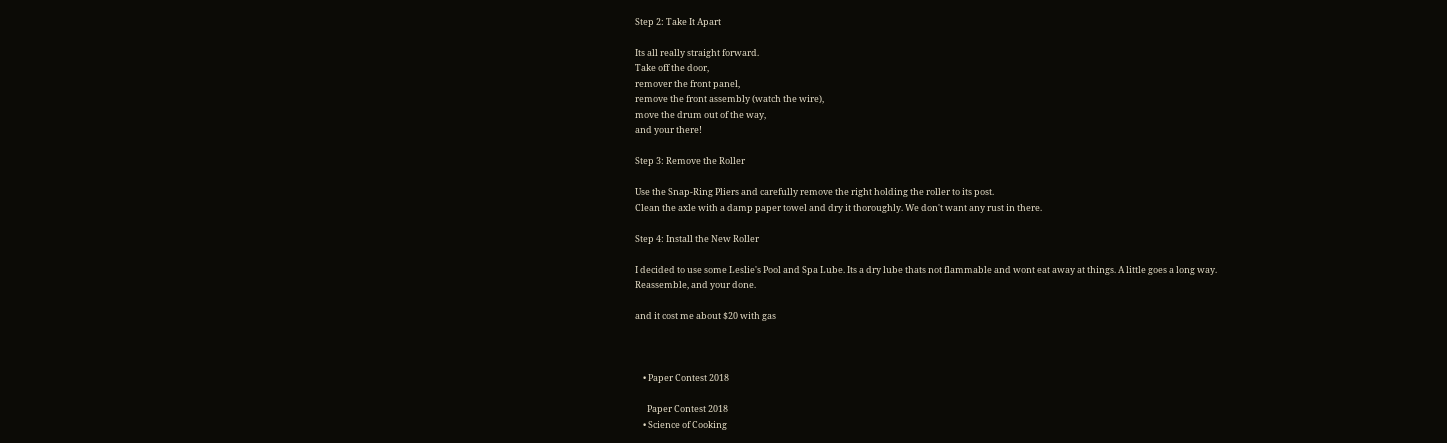Step 2: Take It Apart

Its all really straight forward.
Take off the door,
remover the front panel,
remove the front assembly (watch the wire),
move the drum out of the way,
and your there!

Step 3: Remove the Roller

Use the Snap-Ring Pliers and carefully remove the right holding the roller to its post.
Clean the axle with a damp paper towel and dry it thoroughly. We don't want any rust in there.

Step 4: Install the New Roller

I decided to use some Leslie's Pool and Spa Lube. Its a dry lube thats not flammable and wont eat away at things. A little goes a long way.
Reassemble, and your done.

and it cost me about $20 with gas



    • Paper Contest 2018

      Paper Contest 2018
    • Science of Cooking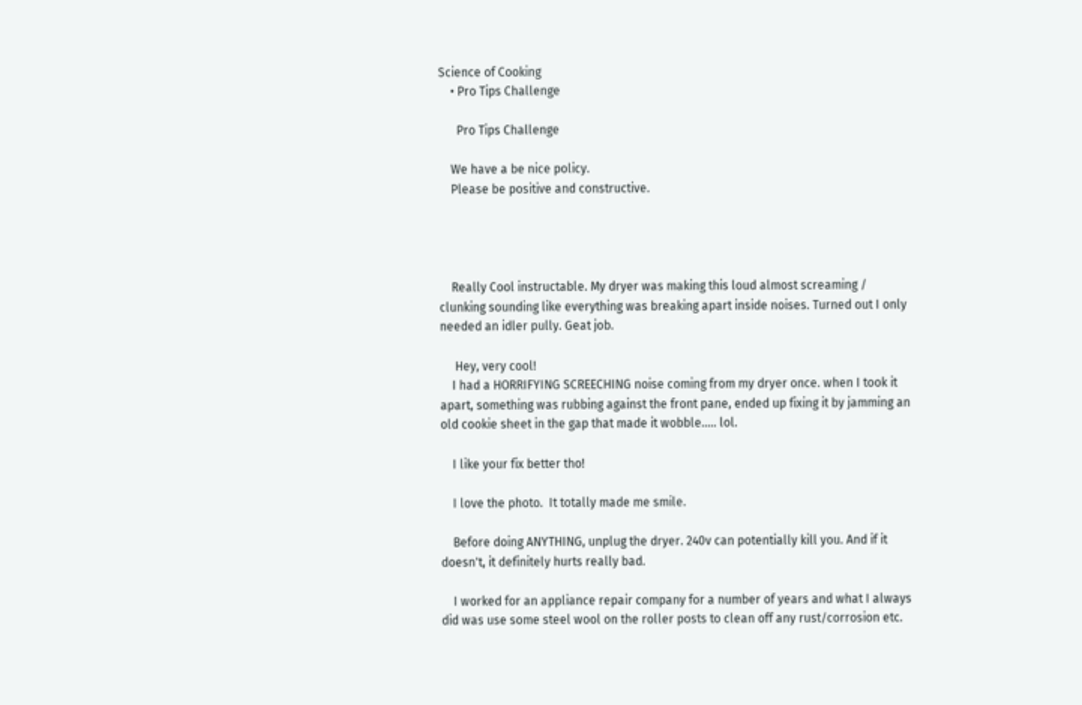Science of Cooking
    • Pro Tips Challenge

      Pro Tips Challenge

    We have a be nice policy.
    Please be positive and constructive.




    Really Cool instructable. My dryer was making this loud almost screaming / clunking sounding like everything was breaking apart inside noises. Turned out I only needed an idler pully. Geat job.

     Hey, very cool!
    I had a HORRIFYING SCREECHING noise coming from my dryer once. when I took it apart, something was rubbing against the front pane, ended up fixing it by jamming an old cookie sheet in the gap that made it wobble..... lol.

    I like your fix better tho!

    I love the photo.  It totally made me smile.

    Before doing ANYTHING, unplug the dryer. 240v can potentially kill you. And if it doesn't, it definitely hurts really bad.

    I worked for an appliance repair company for a number of years and what I always did was use some steel wool on the roller posts to clean off any rust/corrosion etc.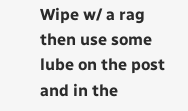Wipe w/ a rag then use some lube on the post and in the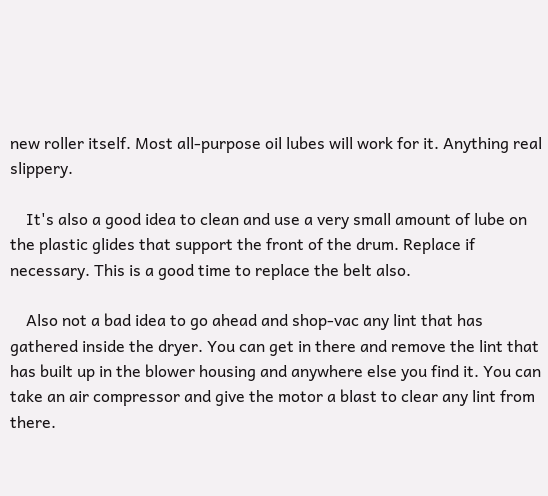new roller itself. Most all-purpose oil lubes will work for it. Anything real slippery.

    It's also a good idea to clean and use a very small amount of lube on the plastic glides that support the front of the drum. Replace if necessary. This is a good time to replace the belt also.

    Also not a bad idea to go ahead and shop-vac any lint that has gathered inside the dryer. You can get in there and remove the lint that has built up in the blower housing and anywhere else you find it. You can take an air compressor and give the motor a blast to clear any lint from there.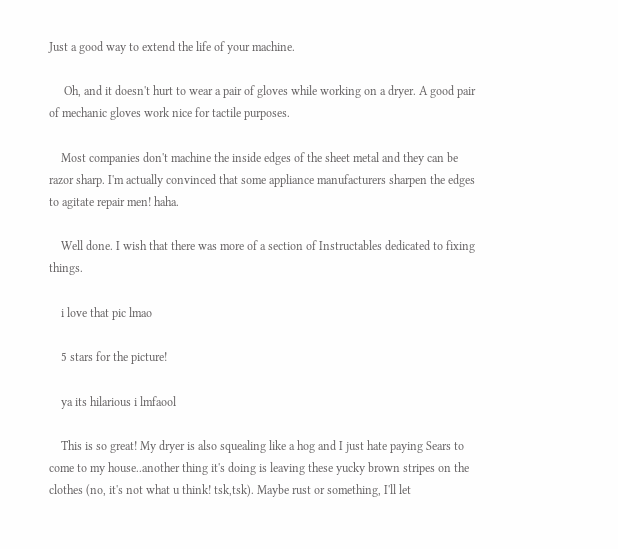Just a good way to extend the life of your machine.

     Oh, and it doesn't hurt to wear a pair of gloves while working on a dryer. A good pair of mechanic gloves work nice for tactile purposes.

    Most companies don't machine the inside edges of the sheet metal and they can be razor sharp. I'm actually convinced that some appliance manufacturers sharpen the edges to agitate repair men! haha.

    Well done. I wish that there was more of a section of Instructables dedicated to fixing things.

    i love that pic lmao

    5 stars for the picture!

    ya its hilarious i lmfaool

    This is so great! My dryer is also squealing like a hog and I just hate paying Sears to come to my house..another thing it's doing is leaving these yucky brown stripes on the clothes (no, it's not what u think! tsk,tsk). Maybe rust or something, I'll let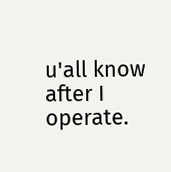u'all know after I operate.